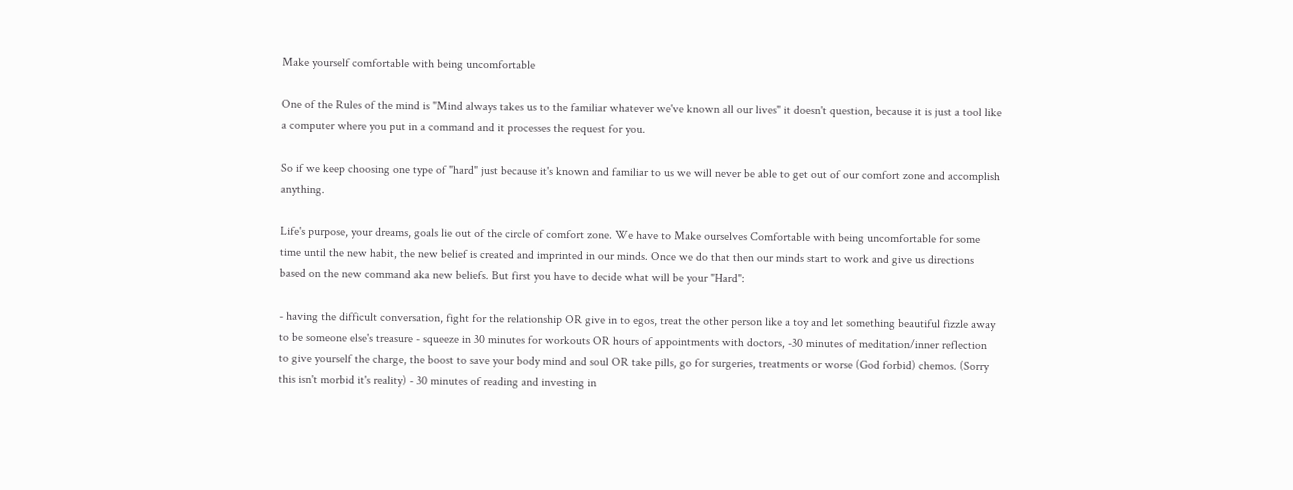Make yourself comfortable with being uncomfortable

One of the Rules of the mind is "Mind always takes us to the familiar whatever we've known all our lives" it doesn't question, because it is just a tool like a computer where you put in a command and it processes the request for you.

So if we keep choosing one type of "hard" just because it's known and familiar to us we will never be able to get out of our comfort zone and accomplish anything.

Life's purpose, your dreams, goals lie out of the circle of comfort zone. We have to Make ourselves Comfortable with being uncomfortable for some time until the new habit, the new belief is created and imprinted in our minds. Once we do that then our minds start to work and give us directions based on the new command aka new beliefs. But first you have to decide what will be your "Hard":

- having the difficult conversation, fight for the relationship OR give in to egos, treat the other person like a toy and let something beautiful fizzle away to be someone else's treasure - squeeze in 30 minutes for workouts OR hours of appointments with doctors, -30 minutes of meditation/inner reflection to give yourself the charge, the boost to save your body mind and soul OR take pills, go for surgeries, treatments or worse (God forbid) chemos. (Sorry this isn't morbid it's reality) - 30 minutes of reading and investing in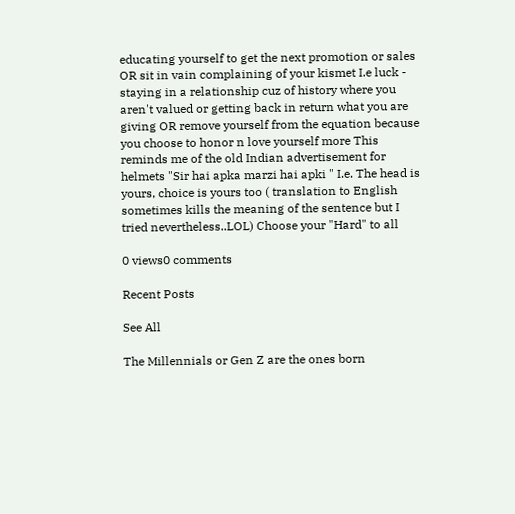educating yourself to get the next promotion or sales OR sit in vain complaining of your kismet I.e luck - staying in a relationship cuz of history where you aren't valued or getting back in return what you are giving OR remove yourself from the equation because you choose to honor n love yourself more This reminds me of the old Indian advertisement for helmets "Sir hai apka marzi hai apki " I.e. The head is yours, choice is yours too ( translation to English sometimes kills the meaning of the sentence but I tried nevertheless..LOL) Choose your "Hard" to all

0 views0 comments

Recent Posts

See All

The Millennials or Gen Z are the ones born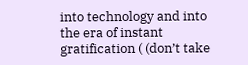into technology and into the era of instant gratification ( (don’t take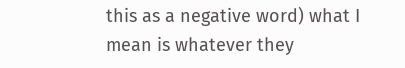this as a negative word) what I mean is whatever they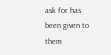ask for has been given to them